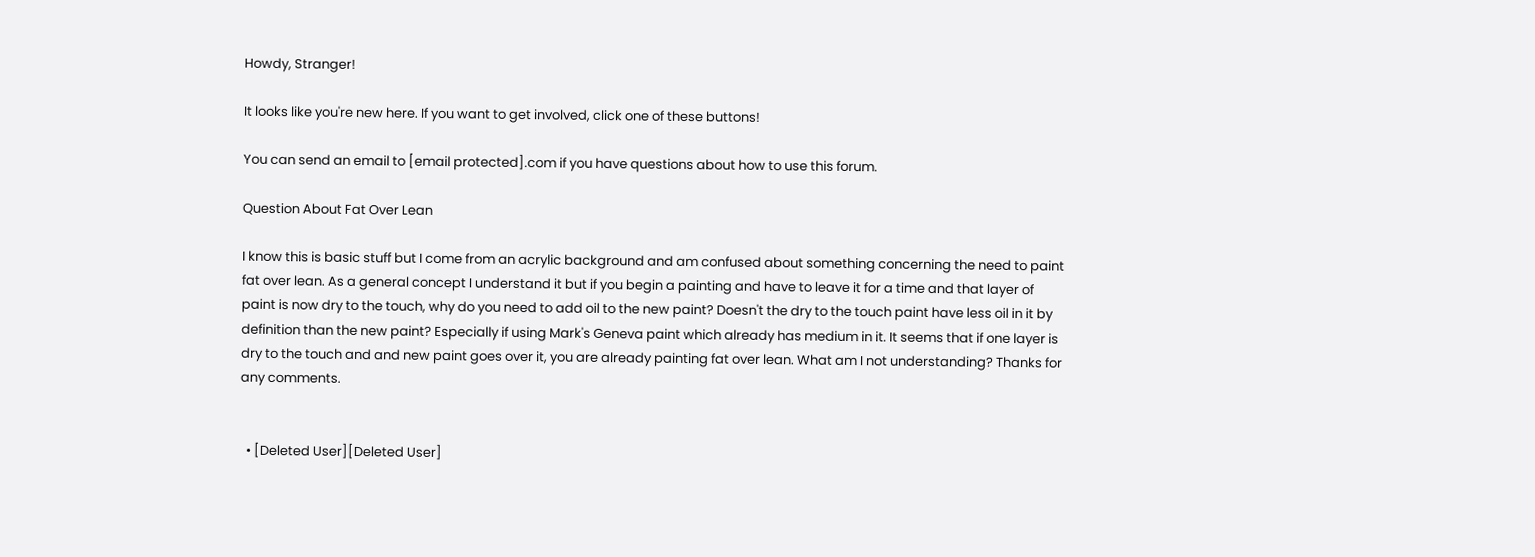Howdy, Stranger!

It looks like you're new here. If you want to get involved, click one of these buttons!

You can send an email to [email protected].com if you have questions about how to use this forum.

Question About Fat Over Lean

I know this is basic stuff but I come from an acrylic background and am confused about something concerning the need to paint fat over lean. As a general concept I understand it but if you begin a painting and have to leave it for a time and that layer of paint is now dry to the touch, why do you need to add oil to the new paint? Doesn't the dry to the touch paint have less oil in it by definition than the new paint? Especially if using Mark's Geneva paint which already has medium in it. It seems that if one layer is dry to the touch and and new paint goes over it, you are already painting fat over lean. What am I not understanding? Thanks for any comments.


  • [Deleted User][Deleted User]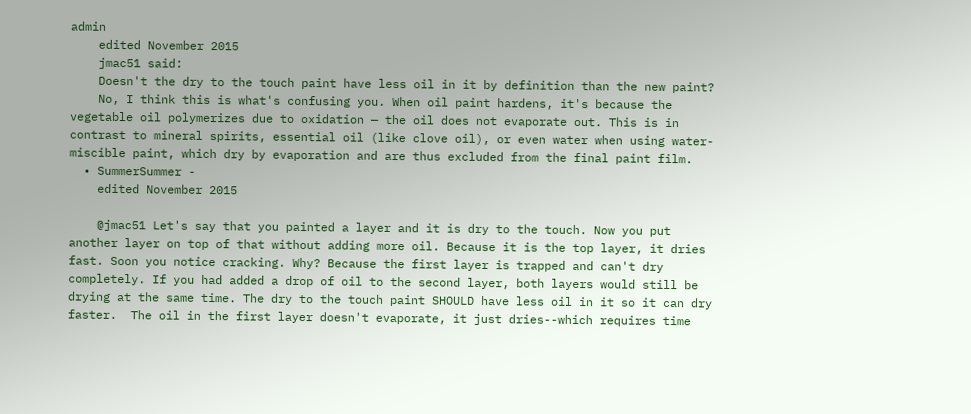admin
    edited November 2015
    jmac51 said:
    Doesn't the dry to the touch paint have less oil in it by definition than the new paint?
    No, I think this is what's confusing you. When oil paint hardens, it's because the vegetable oil polymerizes due to oxidation — the oil does not evaporate out. This is in contrast to mineral spirits, essential oil (like clove oil), or even water when using water-miscible paint, which dry by evaporation and are thus excluded from the final paint film.
  • SummerSummer -
    edited November 2015

    @jmac51 Let's say that you painted a layer and it is dry to the touch. Now you put another layer on top of that without adding more oil. Because it is the top layer, it dries fast. Soon you notice cracking. Why? Because the first layer is trapped and can't dry completely. If you had added a drop of oil to the second layer, both layers would still be drying at the same time. The dry to the touch paint SHOULD have less oil in it so it can dry faster.  The oil in the first layer doesn't evaporate, it just dries--which requires time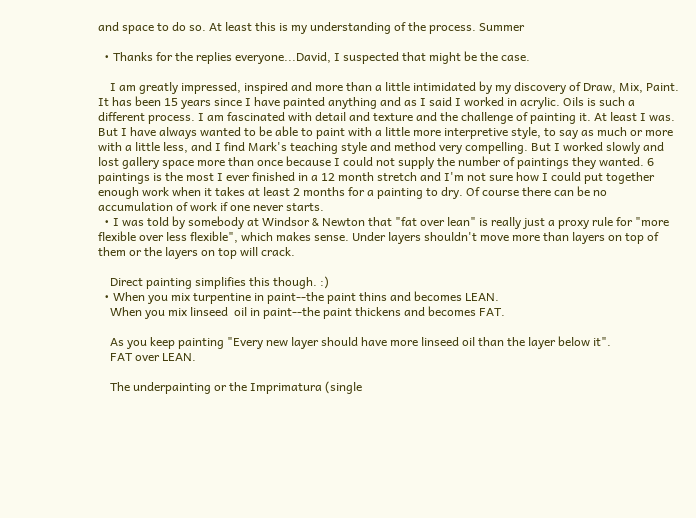and space to do so. At least this is my understanding of the process. Summer

  • Thanks for the replies everyone...David, I suspected that might be the case.

    I am greatly impressed, inspired and more than a little intimidated by my discovery of Draw, Mix, Paint. It has been 15 years since I have painted anything and as I said I worked in acrylic. Oils is such a different process. I am fascinated with detail and texture and the challenge of painting it. At least I was. But I have always wanted to be able to paint with a little more interpretive style, to say as much or more with a little less, and I find Mark's teaching style and method very compelling. But I worked slowly and lost gallery space more than once because I could not supply the number of paintings they wanted. 6 paintings is the most I ever finished in a 12 month stretch and I'm not sure how I could put together enough work when it takes at least 2 months for a painting to dry. Of course there can be no accumulation of work if one never starts.
  • I was told by somebody at Windsor & Newton that "fat over lean" is really just a proxy rule for "more flexible over less flexible", which makes sense. Under layers shouldn't move more than layers on top of them or the layers on top will crack.

    Direct painting simplifies this though. :)
  • When you mix turpentine in paint--the paint thins and becomes LEAN.
    When you mix linseed  oil in paint--the paint thickens and becomes FAT.

    As you keep painting "Every new layer should have more linseed oil than the layer below it".
    FAT over LEAN.

    The underpainting or the Imprimatura (single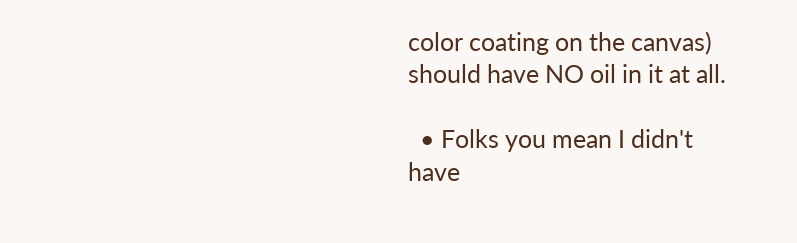color coating on the canvas) should have NO oil in it at all.

  • Folks you mean I didn't have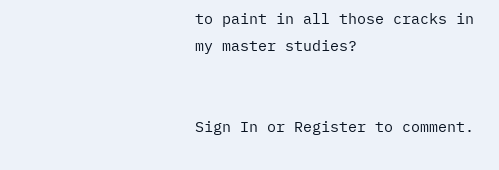to paint in all those cracks in my master studies?


Sign In or Register to comment.